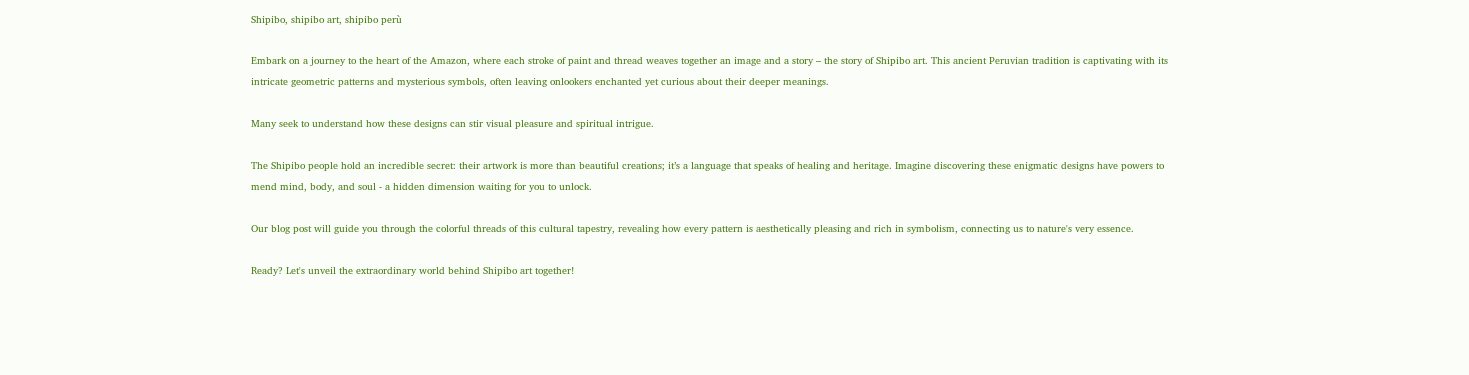Shipibo, shipibo art, shipibo perù

Embark on a journey to the heart of the Amazon, where each stroke of paint and thread weaves together an image and a story – the story of Shipibo art. This ancient Peruvian tradition is captivating with its intricate geometric patterns and mysterious symbols, often leaving onlookers enchanted yet curious about their deeper meanings.

Many seek to understand how these designs can stir visual pleasure and spiritual intrigue.

The Shipibo people hold an incredible secret: their artwork is more than beautiful creations; it’s a language that speaks of healing and heritage. Imagine discovering these enigmatic designs have powers to mend mind, body, and soul - a hidden dimension waiting for you to unlock.

Our blog post will guide you through the colorful threads of this cultural tapestry, revealing how every pattern is aesthetically pleasing and rich in symbolism, connecting us to nature's very essence.

Ready? Let's unveil the extraordinary world behind Shipibo art together!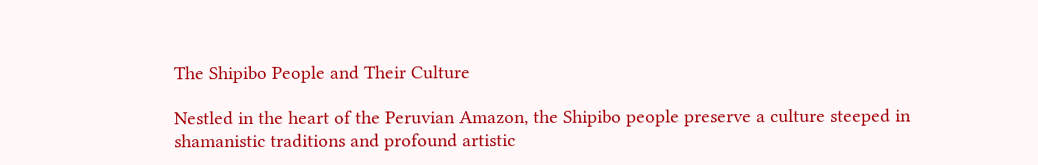The Shipibo People and Their Culture

Nestled in the heart of the Peruvian Amazon, the Shipibo people preserve a culture steeped in shamanistic traditions and profound artistic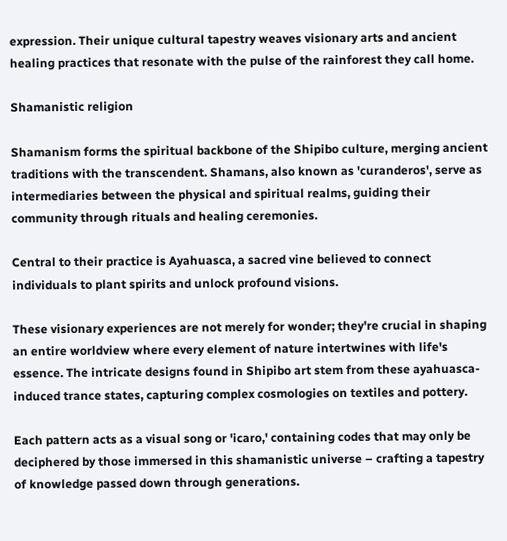expression. Their unique cultural tapestry weaves visionary arts and ancient healing practices that resonate with the pulse of the rainforest they call home.

Shamanistic religion

Shamanism forms the spiritual backbone of the Shipibo culture, merging ancient traditions with the transcendent. Shamans, also known as 'curanderos', serve as intermediaries between the physical and spiritual realms, guiding their community through rituals and healing ceremonies.

Central to their practice is Ayahuasca, a sacred vine believed to connect individuals to plant spirits and unlock profound visions.

These visionary experiences are not merely for wonder; they're crucial in shaping an entire worldview where every element of nature intertwines with life's essence. The intricate designs found in Shipibo art stem from these ayahuasca-induced trance states, capturing complex cosmologies on textiles and pottery.

Each pattern acts as a visual song or 'icaro,' containing codes that may only be deciphered by those immersed in this shamanistic universe – crafting a tapestry of knowledge passed down through generations.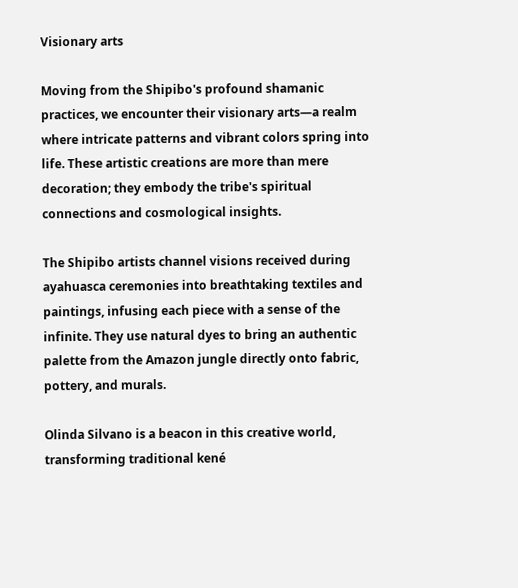Visionary arts

Moving from the Shipibo's profound shamanic practices, we encounter their visionary arts—a realm where intricate patterns and vibrant colors spring into life. These artistic creations are more than mere decoration; they embody the tribe's spiritual connections and cosmological insights.

The Shipibo artists channel visions received during ayahuasca ceremonies into breathtaking textiles and paintings, infusing each piece with a sense of the infinite. They use natural dyes to bring an authentic palette from the Amazon jungle directly onto fabric, pottery, and murals.

Olinda Silvano is a beacon in this creative world, transforming traditional kené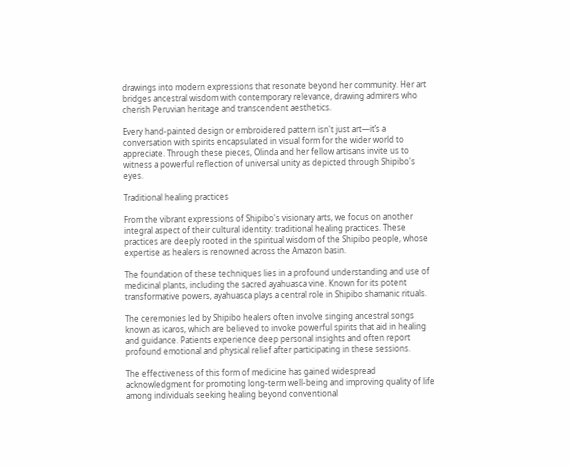drawings into modern expressions that resonate beyond her community. Her art bridges ancestral wisdom with contemporary relevance, drawing admirers who cherish Peruvian heritage and transcendent aesthetics.

Every hand-painted design or embroidered pattern isn't just art—it’s a conversation with spirits encapsulated in visual form for the wider world to appreciate. Through these pieces, Olinda and her fellow artisans invite us to witness a powerful reflection of universal unity as depicted through Shipibo's eyes.

Traditional healing practices

From the vibrant expressions of Shipibo's visionary arts, we focus on another integral aspect of their cultural identity: traditional healing practices. These practices are deeply rooted in the spiritual wisdom of the Shipibo people, whose expertise as healers is renowned across the Amazon basin.

The foundation of these techniques lies in a profound understanding and use of medicinal plants, including the sacred ayahuasca vine. Known for its potent transformative powers, ayahuasca plays a central role in Shipibo shamanic rituals.

The ceremonies led by Shipibo healers often involve singing ancestral songs known as icaros, which are believed to invoke powerful spirits that aid in healing and guidance. Patients experience deep personal insights and often report profound emotional and physical relief after participating in these sessions.

The effectiveness of this form of medicine has gained widespread acknowledgment for promoting long-term well-being and improving quality of life among individuals seeking healing beyond conventional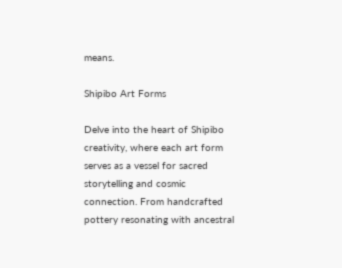means.

Shipibo Art Forms

Delve into the heart of Shipibo creativity, where each art form serves as a vessel for sacred storytelling and cosmic connection. From handcrafted pottery resonating with ancestral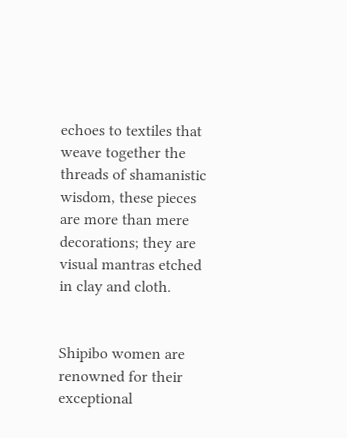echoes to textiles that weave together the threads of shamanistic wisdom, these pieces are more than mere decorations; they are visual mantras etched in clay and cloth.


Shipibo women are renowned for their exceptional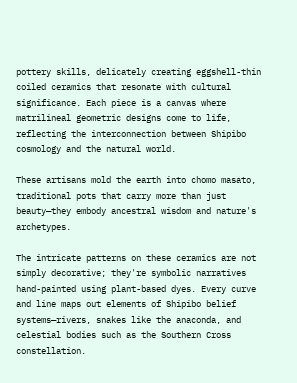pottery skills, delicately creating eggshell-thin coiled ceramics that resonate with cultural significance. Each piece is a canvas where matrilineal geometric designs come to life, reflecting the interconnection between Shipibo cosmology and the natural world.

These artisans mold the earth into chomo masato, traditional pots that carry more than just beauty—they embody ancestral wisdom and nature's archetypes.

The intricate patterns on these ceramics are not simply decorative; they're symbolic narratives hand-painted using plant-based dyes. Every curve and line maps out elements of Shipibo belief systems—rivers, snakes like the anaconda, and celestial bodies such as the Southern Cross constellation.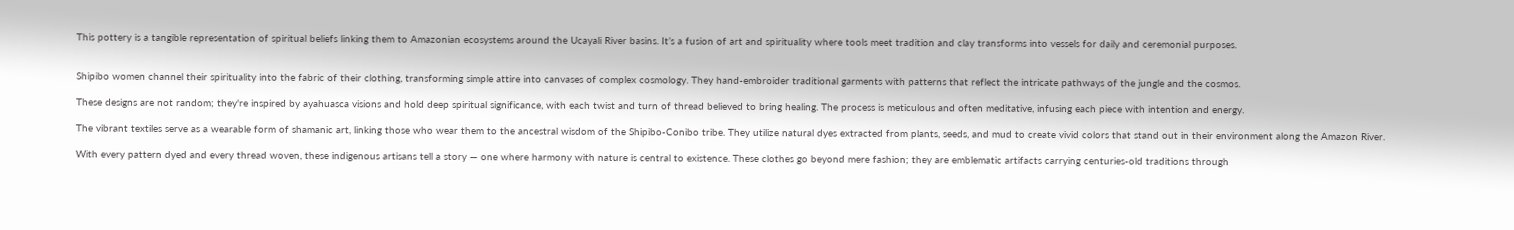This pottery is a tangible representation of spiritual beliefs linking them to Amazonian ecosystems around the Ucayali River basins. It’s a fusion of art and spirituality where tools meet tradition and clay transforms into vessels for daily and ceremonial purposes.


Shipibo women channel their spirituality into the fabric of their clothing, transforming simple attire into canvases of complex cosmology. They hand-embroider traditional garments with patterns that reflect the intricate pathways of the jungle and the cosmos.

These designs are not random; they're inspired by ayahuasca visions and hold deep spiritual significance, with each twist and turn of thread believed to bring healing. The process is meticulous and often meditative, infusing each piece with intention and energy.

The vibrant textiles serve as a wearable form of shamanic art, linking those who wear them to the ancestral wisdom of the Shipibo-Conibo tribe. They utilize natural dyes extracted from plants, seeds, and mud to create vivid colors that stand out in their environment along the Amazon River.

With every pattern dyed and every thread woven, these indigenous artisans tell a story — one where harmony with nature is central to existence. These clothes go beyond mere fashion; they are emblematic artifacts carrying centuries-old traditions through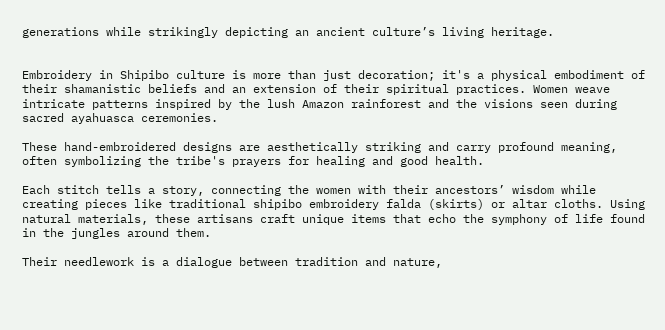generations while strikingly depicting an ancient culture’s living heritage.


Embroidery in Shipibo culture is more than just decoration; it's a physical embodiment of their shamanistic beliefs and an extension of their spiritual practices. Women weave intricate patterns inspired by the lush Amazon rainforest and the visions seen during sacred ayahuasca ceremonies.

These hand-embroidered designs are aesthetically striking and carry profound meaning, often symbolizing the tribe's prayers for healing and good health.

Each stitch tells a story, connecting the women with their ancestors’ wisdom while creating pieces like traditional shipibo embroidery falda (skirts) or altar cloths. Using natural materials, these artisans craft unique items that echo the symphony of life found in the jungles around them.

Their needlework is a dialogue between tradition and nature,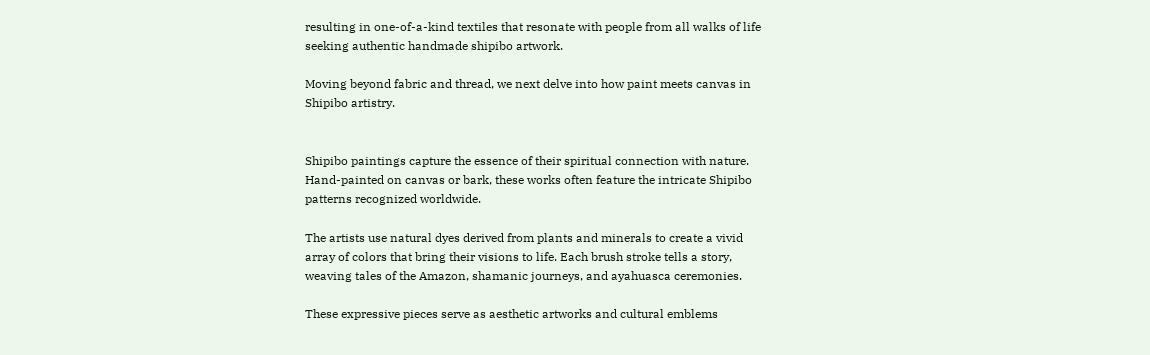resulting in one-of-a-kind textiles that resonate with people from all walks of life seeking authentic handmade shipibo artwork.

Moving beyond fabric and thread, we next delve into how paint meets canvas in Shipibo artistry.


Shipibo paintings capture the essence of their spiritual connection with nature. Hand-painted on canvas or bark, these works often feature the intricate Shipibo patterns recognized worldwide.

The artists use natural dyes derived from plants and minerals to create a vivid array of colors that bring their visions to life. Each brush stroke tells a story, weaving tales of the Amazon, shamanic journeys, and ayahuasca ceremonies.

These expressive pieces serve as aesthetic artworks and cultural emblems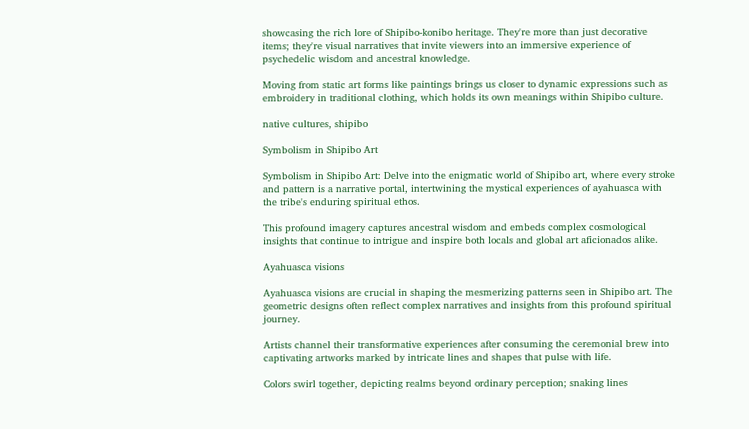showcasing the rich lore of Shipibo-konibo heritage. They're more than just decorative items; they're visual narratives that invite viewers into an immersive experience of psychedelic wisdom and ancestral knowledge.

Moving from static art forms like paintings brings us closer to dynamic expressions such as embroidery in traditional clothing, which holds its own meanings within Shipibo culture.

native cultures, shipibo

Symbolism in Shipibo Art

Symbolism in Shipibo Art: Delve into the enigmatic world of Shipibo art, where every stroke and pattern is a narrative portal, intertwining the mystical experiences of ayahuasca with the tribe's enduring spiritual ethos.

This profound imagery captures ancestral wisdom and embeds complex cosmological insights that continue to intrigue and inspire both locals and global art aficionados alike.

Ayahuasca visions

Ayahuasca visions are crucial in shaping the mesmerizing patterns seen in Shipibo art. The geometric designs often reflect complex narratives and insights from this profound spiritual journey.

Artists channel their transformative experiences after consuming the ceremonial brew into captivating artworks marked by intricate lines and shapes that pulse with life.

Colors swirl together, depicting realms beyond ordinary perception; snaking lines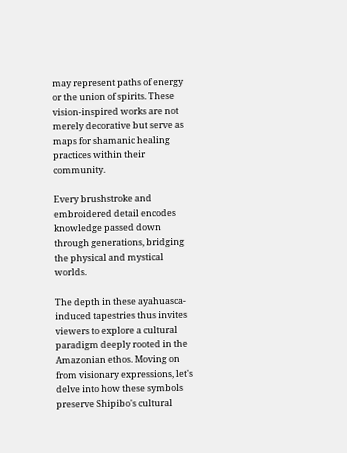may represent paths of energy or the union of spirits. These vision-inspired works are not merely decorative but serve as maps for shamanic healing practices within their community.

Every brushstroke and embroidered detail encodes knowledge passed down through generations, bridging the physical and mystical worlds.

The depth in these ayahuasca-induced tapestries thus invites viewers to explore a cultural paradigm deeply rooted in the Amazonian ethos. Moving on from visionary expressions, let's delve into how these symbols preserve Shipibo's cultural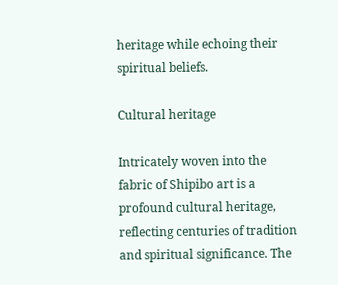heritage while echoing their spiritual beliefs.

Cultural heritage

Intricately woven into the fabric of Shipibo art is a profound cultural heritage, reflecting centuries of tradition and spiritual significance. The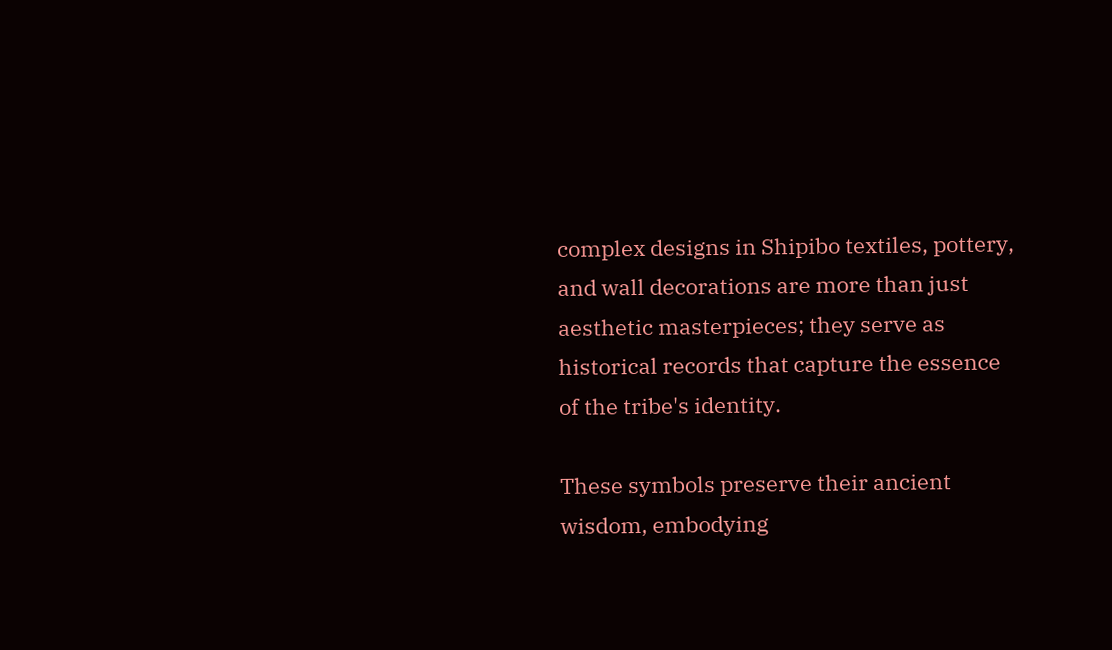complex designs in Shipibo textiles, pottery, and wall decorations are more than just aesthetic masterpieces; they serve as historical records that capture the essence of the tribe's identity.

These symbols preserve their ancient wisdom, embodying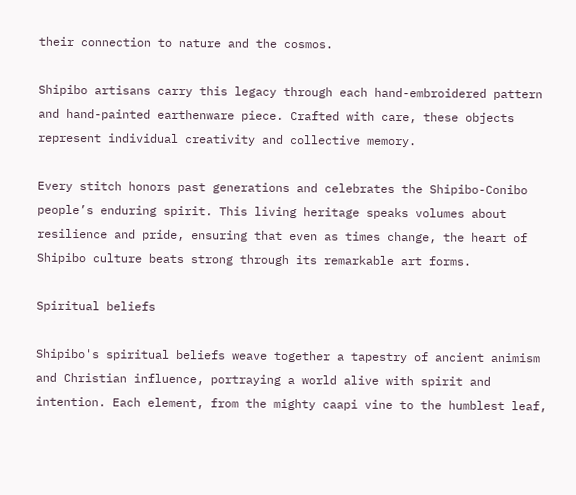their connection to nature and the cosmos.

Shipibo artisans carry this legacy through each hand-embroidered pattern and hand-painted earthenware piece. Crafted with care, these objects represent individual creativity and collective memory.

Every stitch honors past generations and celebrates the Shipibo-Conibo people’s enduring spirit. This living heritage speaks volumes about resilience and pride, ensuring that even as times change, the heart of Shipibo culture beats strong through its remarkable art forms.

Spiritual beliefs

Shipibo's spiritual beliefs weave together a tapestry of ancient animism and Christian influence, portraying a world alive with spirit and intention. Each element, from the mighty caapi vine to the humblest leaf,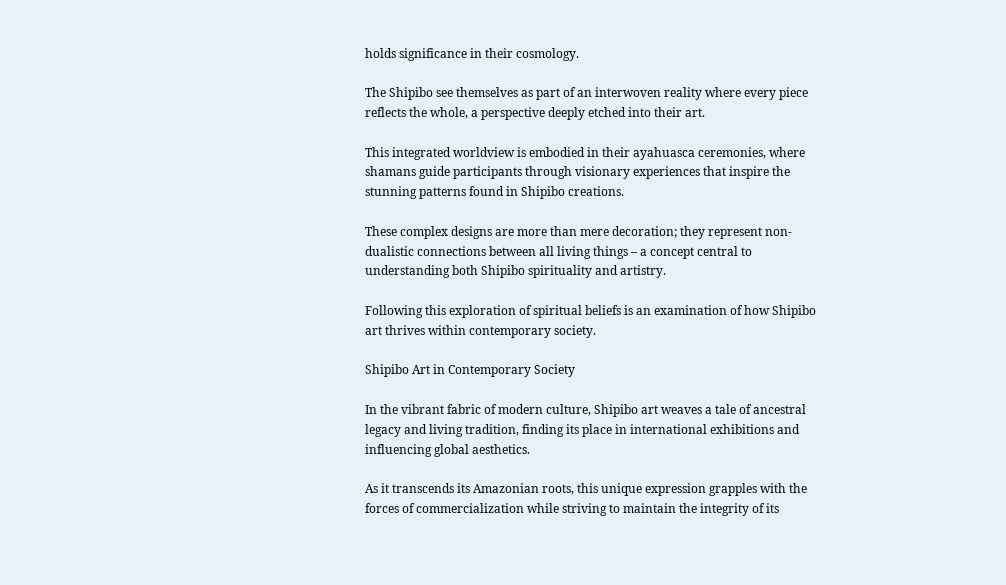holds significance in their cosmology.

The Shipibo see themselves as part of an interwoven reality where every piece reflects the whole, a perspective deeply etched into their art.

This integrated worldview is embodied in their ayahuasca ceremonies, where shamans guide participants through visionary experiences that inspire the stunning patterns found in Shipibo creations.

These complex designs are more than mere decoration; they represent non-dualistic connections between all living things – a concept central to understanding both Shipibo spirituality and artistry.

Following this exploration of spiritual beliefs is an examination of how Shipibo art thrives within contemporary society.

Shipibo Art in Contemporary Society

In the vibrant fabric of modern culture, Shipibo art weaves a tale of ancestral legacy and living tradition, finding its place in international exhibitions and influencing global aesthetics.

As it transcends its Amazonian roots, this unique expression grapples with the forces of commercialization while striving to maintain the integrity of its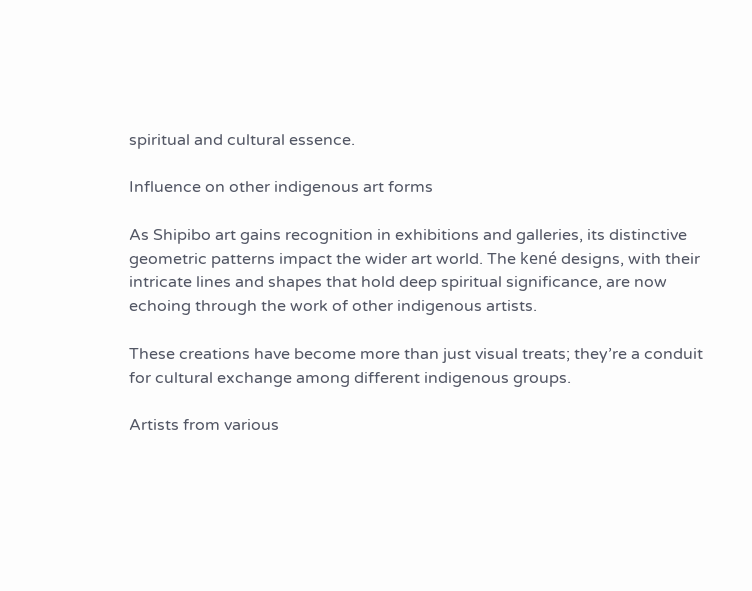spiritual and cultural essence.

Influence on other indigenous art forms

As Shipibo art gains recognition in exhibitions and galleries, its distinctive geometric patterns impact the wider art world. The kené designs, with their intricate lines and shapes that hold deep spiritual significance, are now echoing through the work of other indigenous artists.

These creations have become more than just visual treats; they’re a conduit for cultural exchange among different indigenous groups.

Artists from various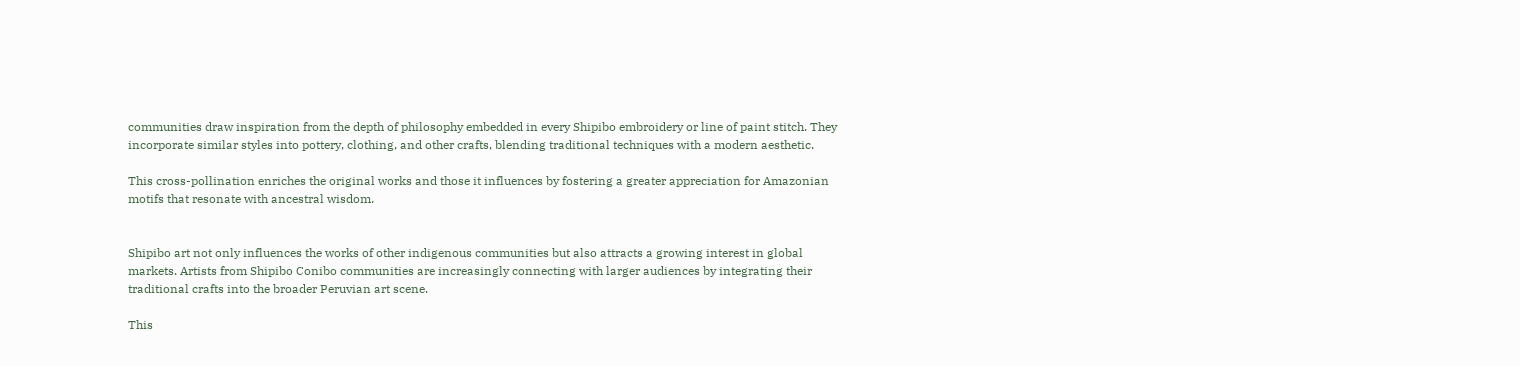communities draw inspiration from the depth of philosophy embedded in every Shipibo embroidery or line of paint stitch. They incorporate similar styles into pottery, clothing, and other crafts, blending traditional techniques with a modern aesthetic.

This cross-pollination enriches the original works and those it influences by fostering a greater appreciation for Amazonian motifs that resonate with ancestral wisdom.


Shipibo art not only influences the works of other indigenous communities but also attracts a growing interest in global markets. Artists from Shipibo Conibo communities are increasingly connecting with larger audiences by integrating their traditional crafts into the broader Peruvian art scene.

This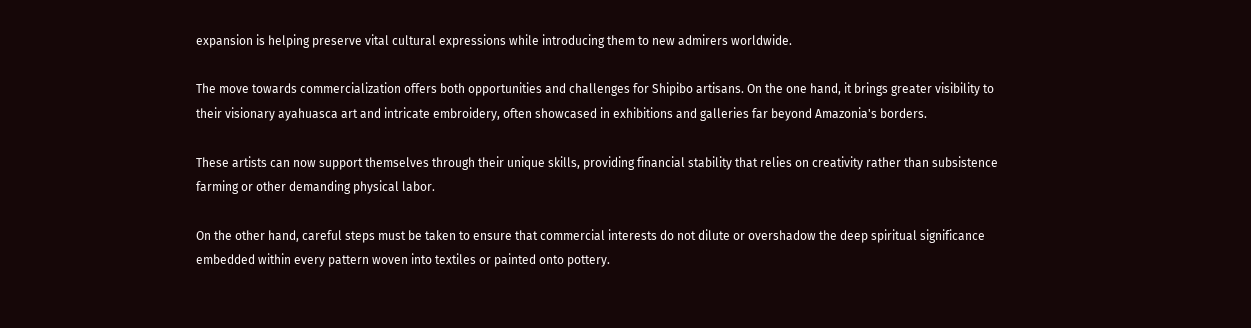expansion is helping preserve vital cultural expressions while introducing them to new admirers worldwide.

The move towards commercialization offers both opportunities and challenges for Shipibo artisans. On the one hand, it brings greater visibility to their visionary ayahuasca art and intricate embroidery, often showcased in exhibitions and galleries far beyond Amazonia's borders.

These artists can now support themselves through their unique skills, providing financial stability that relies on creativity rather than subsistence farming or other demanding physical labor.

On the other hand, careful steps must be taken to ensure that commercial interests do not dilute or overshadow the deep spiritual significance embedded within every pattern woven into textiles or painted onto pottery.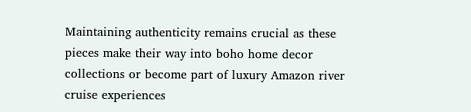Maintaining authenticity remains crucial as these pieces make their way into boho home decor collections or become part of luxury Amazon river cruise experiences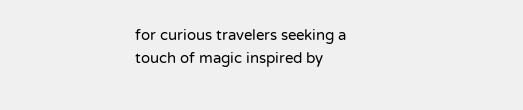for curious travelers seeking a touch of magic inspired by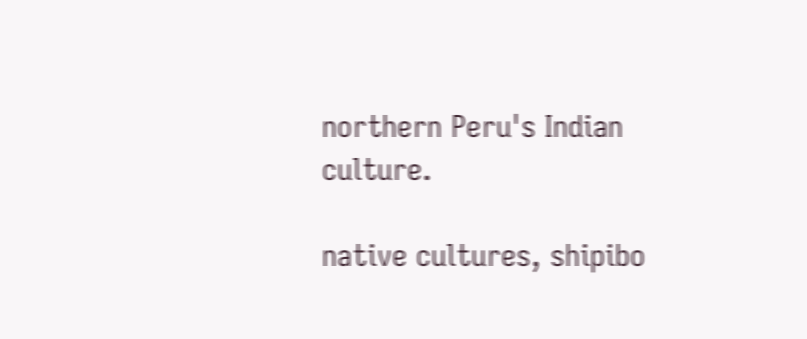northern Peru's Indian culture.

native cultures, shipibo